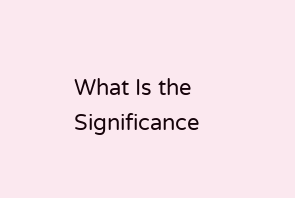What Is the Significance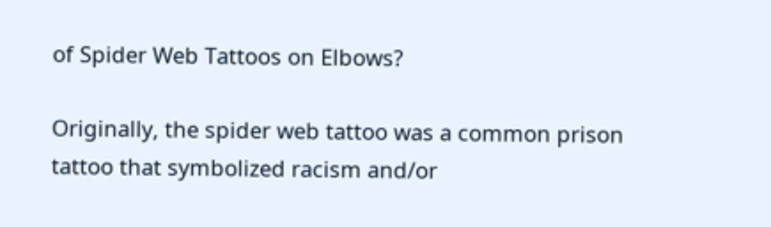of Spider Web Tattoos on Elbows?

Originally, the spider web tattoo was a common prison tattoo that symbolized racism and/or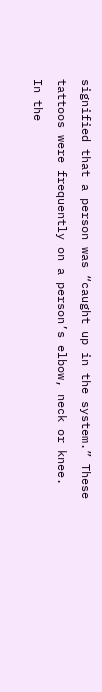signified that a person was “caught up in the system.” These tattoos were frequently on a person’s elbow, neck or knee. In the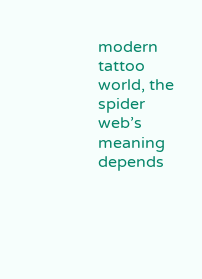modern tattoo world, the spider web’s meaning depends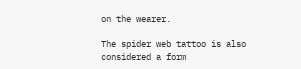on the wearer.

The spider web tattoo is also considered a form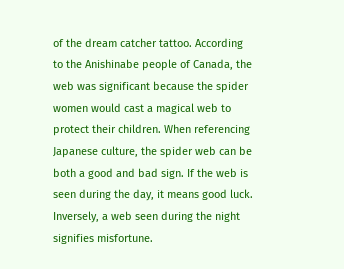of the dream catcher tattoo. According to the Anishinabe people of Canada, the web was significant because the spider women would cast a magical web to protect their children. When referencing Japanese culture, the spider web can be both a good and bad sign. If the web is seen during the day, it means good luck. Inversely, a web seen during the night signifies misfortune.